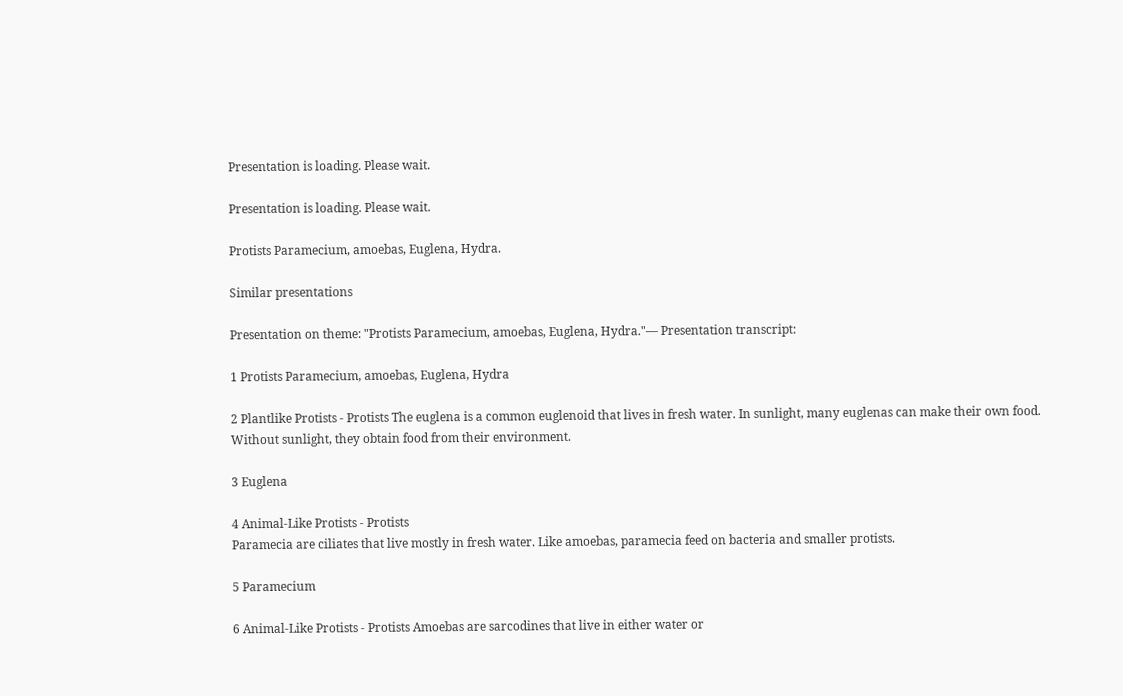Presentation is loading. Please wait.

Presentation is loading. Please wait.

Protists Paramecium, amoebas, Euglena, Hydra.

Similar presentations

Presentation on theme: "Protists Paramecium, amoebas, Euglena, Hydra."— Presentation transcript:

1 Protists Paramecium, amoebas, Euglena, Hydra

2 Plantlike Protists - Protists The euglena is a common euglenoid that lives in fresh water. In sunlight, many euglenas can make their own food. Without sunlight, they obtain food from their environment.

3 Euglena

4 Animal-Like Protists - Protists
Paramecia are ciliates that live mostly in fresh water. Like amoebas, paramecia feed on bacteria and smaller protists.

5 Paramecium

6 Animal-Like Protists - Protists Amoebas are sarcodines that live in either water or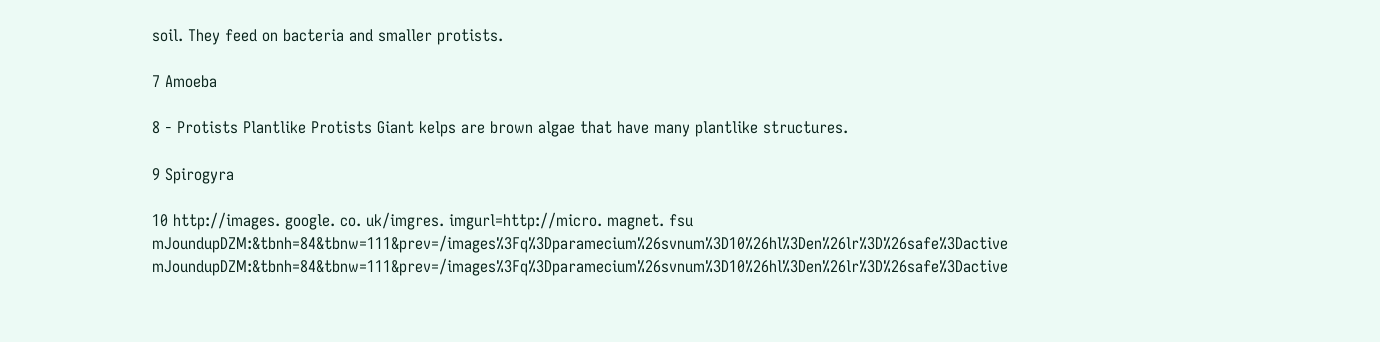soil. They feed on bacteria and smaller protists.

7 Amoeba

8 - Protists Plantlike Protists Giant kelps are brown algae that have many plantlike structures.

9 Spirogyra

10 http://images. google. co. uk/imgres. imgurl=http://micro. magnet. fsu
mJoundupDZM:&tbnh=84&tbnw=111&prev=/images%3Fq%3Dparamecium%26svnum%3D10%26hl%3Den%26lr%3D%26safe%3Dactive mJoundupDZM:&tbnh=84&tbnw=111&prev=/images%3Fq%3Dparamecium%26svnum%3D10%26hl%3Den%26lr%3D%26safe%3Dactive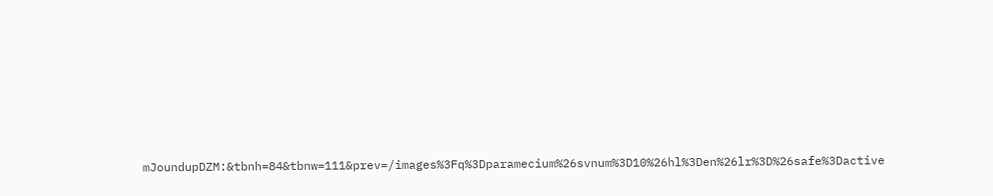mJoundupDZM:&tbnh=84&tbnw=111&prev=/images%3Fq%3Dparamecium%26svnum%3D10%26hl%3Den%26lr%3D%26safe%3Dactive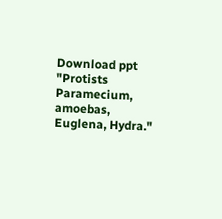Download ppt "Protists Paramecium, amoebas, Euglena, Hydra."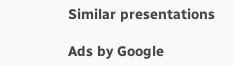Similar presentations

Ads by Google